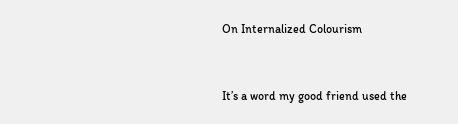On Internalized Colourism


It’s a word my good friend used the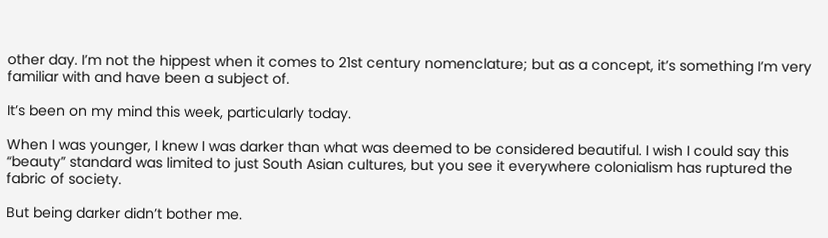other day. I’m not the hippest when it comes to 21st century nomenclature; but as a concept, it’s something I’m very familiar with and have been a subject of.

It’s been on my mind this week, particularly today.

When I was younger, I knew I was darker than what was deemed to be considered beautiful. I wish I could say this “beauty” standard was limited to just South Asian cultures, but you see it everywhere colonialism has ruptured the fabric of society.

But being darker didn’t bother me.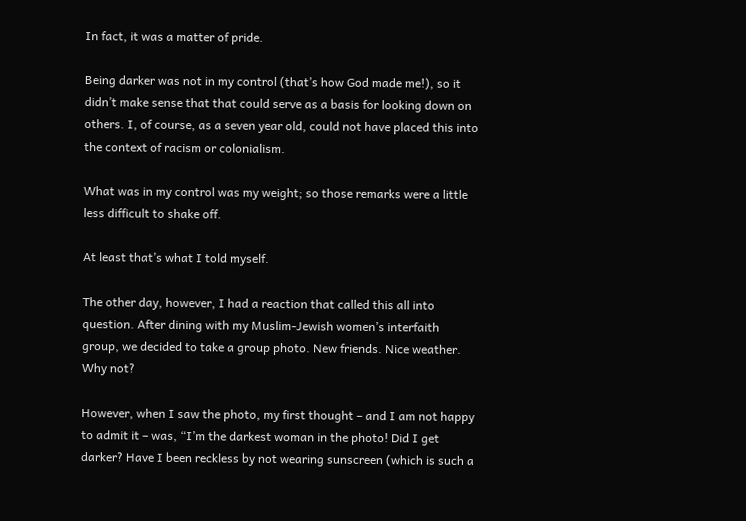In fact, it was a matter of pride.

Being darker was not in my control (that’s how God made me!), so it didn’t make sense that that could serve as a basis for looking down on others. I, of course, as a seven year old, could not have placed this into the context of racism or colonialism.

What was in my control was my weight; so those remarks were a little less difficult to shake off.

At least that’s what I told myself.

The other day, however, I had a reaction that called this all into question. After dining with my Muslim-Jewish women’s interfaith group, we decided to take a group photo. New friends. Nice weather. Why not?

However, when I saw the photo, my first thought – and I am not happy to admit it – was, “I’m the darkest woman in the photo! Did I get darker? Have I been reckless by not wearing sunscreen (which is such a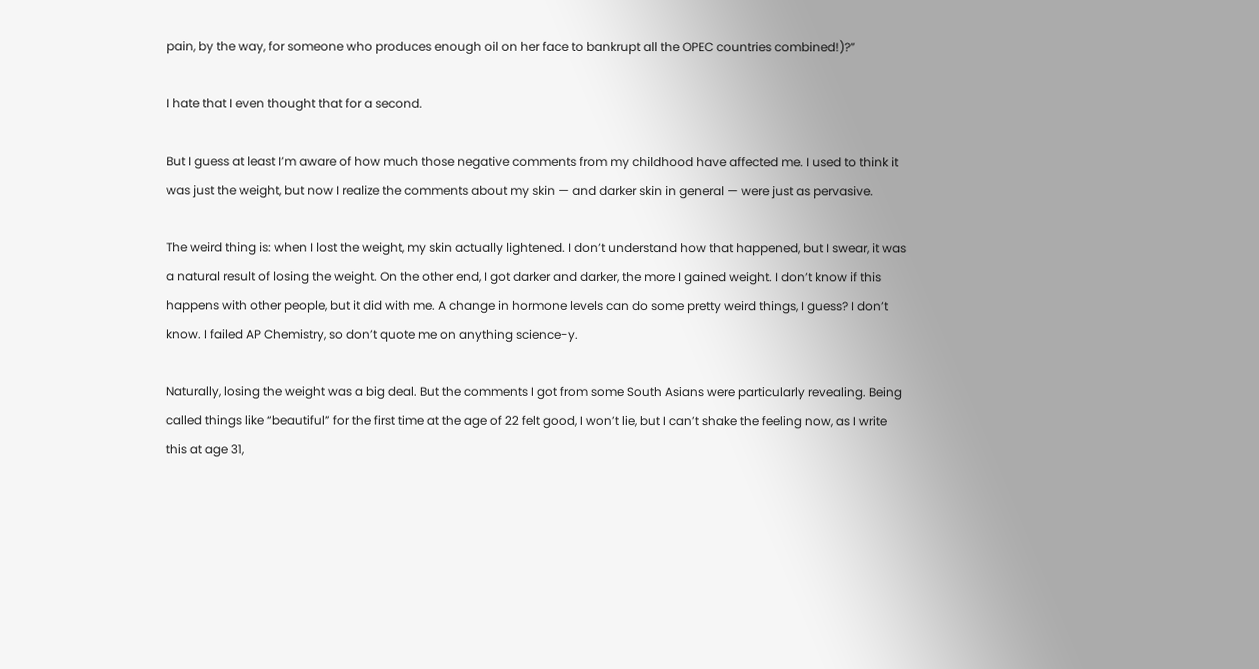pain, by the way, for someone who produces enough oil on her face to bankrupt all the OPEC countries combined!)?”

I hate that I even thought that for a second.

But I guess at least I’m aware of how much those negative comments from my childhood have affected me. I used to think it was just the weight, but now I realize the comments about my skin — and darker skin in general — were just as pervasive.

The weird thing is: when I lost the weight, my skin actually lightened. I don’t understand how that happened, but I swear, it was a natural result of losing the weight. On the other end, I got darker and darker, the more I gained weight. I don’t know if this happens with other people, but it did with me. A change in hormone levels can do some pretty weird things, I guess? I don’t know. I failed AP Chemistry, so don’t quote me on anything science-y.

Naturally, losing the weight was a big deal. But the comments I got from some South Asians were particularly revealing. Being called things like “beautiful” for the first time at the age of 22 felt good, I won’t lie, but I can’t shake the feeling now, as I write this at age 31,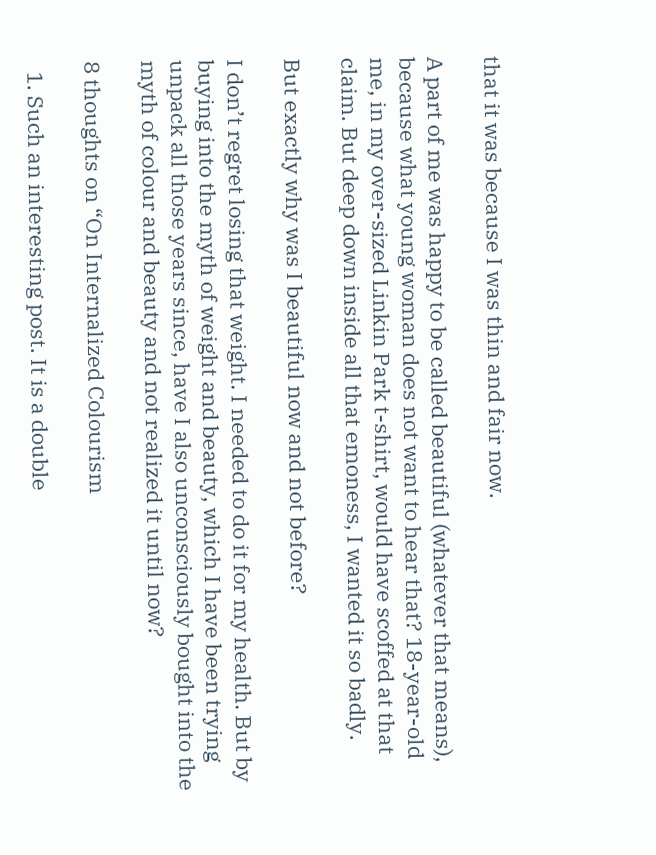that it was because I was thin and fair now.

A part of me was happy to be called beautiful (whatever that means), because what young woman does not want to hear that? 18-year-old me, in my over-sized Linkin Park t-shirt, would have scoffed at that claim. But deep down inside all that emoness, I wanted it so badly.

But exactly why was I beautiful now and not before?

I don’t regret losing that weight. I needed to do it for my health. But by buying into the myth of weight and beauty, which I have been trying unpack all those years since, have I also unconsciously bought into the myth of colour and beauty and not realized it until now?

8 thoughts on “On Internalized Colourism

  1. Such an interesting post. It is a double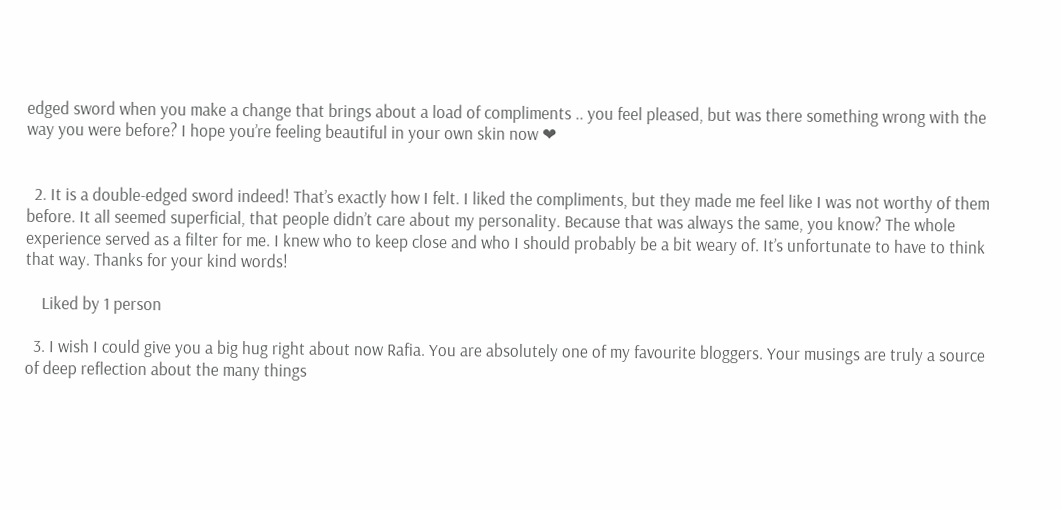edged sword when you make a change that brings about a load of compliments .. you feel pleased, but was there something wrong with the way you were before? I hope you’re feeling beautiful in your own skin now ❤


  2. It is a double-edged sword indeed! That’s exactly how I felt. I liked the compliments, but they made me feel like I was not worthy of them before. It all seemed superficial, that people didn’t care about my personality. Because that was always the same, you know? The whole experience served as a filter for me. I knew who to keep close and who I should probably be a bit weary of. It’s unfortunate to have to think that way. Thanks for your kind words!

    Liked by 1 person

  3. I wish I could give you a big hug right about now Rafia. You are absolutely one of my favourite bloggers. Your musings are truly a source of deep reflection about the many things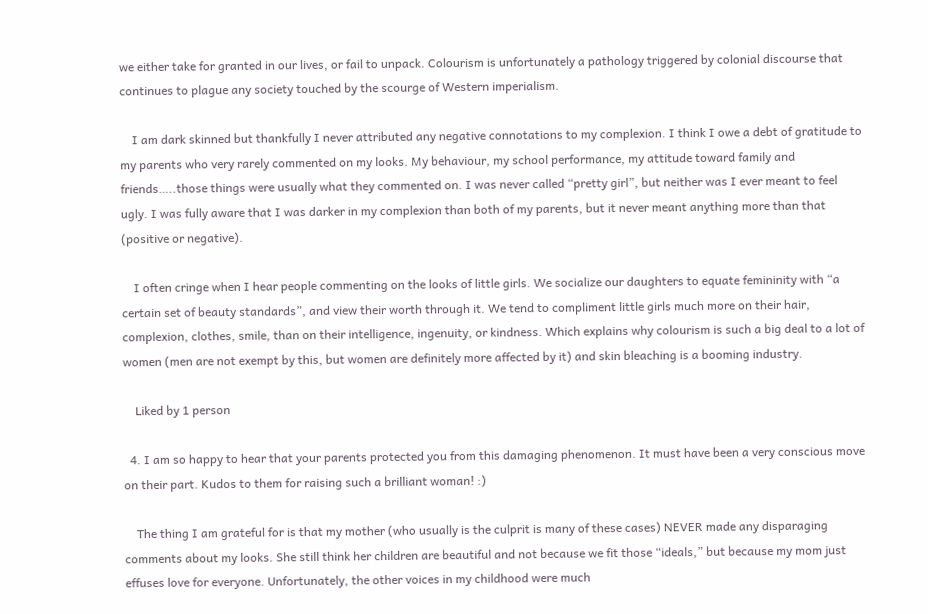we either take for granted in our lives, or fail to unpack. Colourism is unfortunately a pathology triggered by colonial discourse that continues to plague any society touched by the scourge of Western imperialism.

    I am dark skinned but thankfully I never attributed any negative connotations to my complexion. I think I owe a debt of gratitude to my parents who very rarely commented on my looks. My behaviour, my school performance, my attitude toward family and friends…..those things were usually what they commented on. I was never called “pretty girl”, but neither was I ever meant to feel ugly. I was fully aware that I was darker in my complexion than both of my parents, but it never meant anything more than that (positive or negative).

    I often cringe when I hear people commenting on the looks of little girls. We socialize our daughters to equate femininity with “a certain set of beauty standards”, and view their worth through it. We tend to compliment little girls much more on their hair, complexion, clothes, smile, than on their intelligence, ingenuity, or kindness. Which explains why colourism is such a big deal to a lot of women (men are not exempt by this, but women are definitely more affected by it) and skin bleaching is a booming industry.

    Liked by 1 person

  4. I am so happy to hear that your parents protected you from this damaging phenomenon. It must have been a very conscious move on their part. Kudos to them for raising such a brilliant woman! :)

    The thing I am grateful for is that my mother (who usually is the culprit is many of these cases) NEVER made any disparaging comments about my looks. She still think her children are beautiful and not because we fit those “ideals,” but because my mom just effuses love for everyone. Unfortunately, the other voices in my childhood were much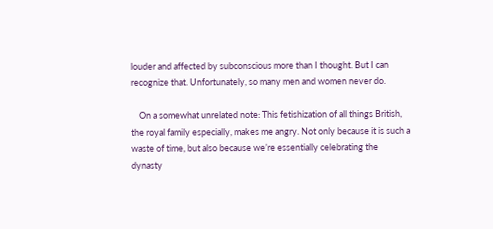louder and affected by subconscious more than I thought. But I can recognize that. Unfortunately, so many men and women never do.

    On a somewhat unrelated note: This fetishization of all things British, the royal family especially, makes me angry. Not only because it is such a waste of time, but also because we’re essentially celebrating the dynasty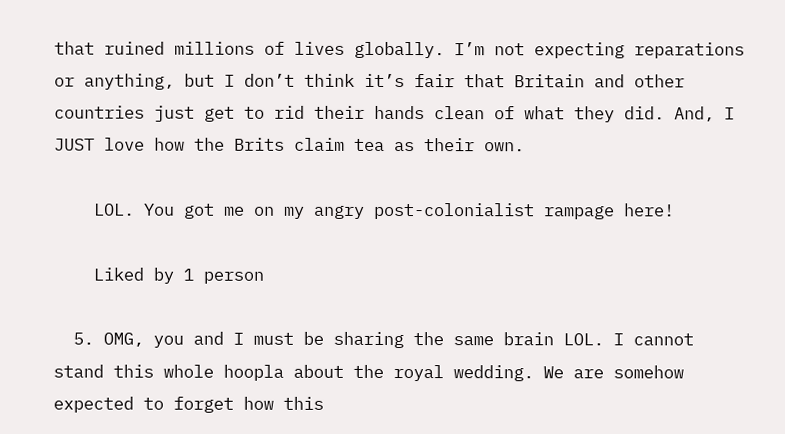that ruined millions of lives globally. I’m not expecting reparations or anything, but I don’t think it’s fair that Britain and other countries just get to rid their hands clean of what they did. And, I JUST love how the Brits claim tea as their own.

    LOL. You got me on my angry post-colonialist rampage here!

    Liked by 1 person

  5. OMG, you and I must be sharing the same brain LOL. I cannot stand this whole hoopla about the royal wedding. We are somehow expected to forget how this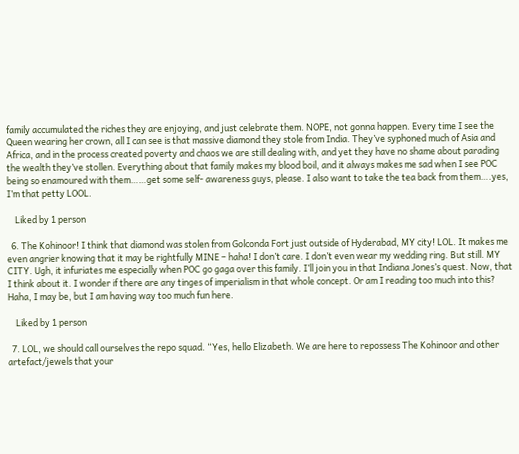family accumulated the riches they are enjoying, and just celebrate them. NOPE, not gonna happen. Every time I see the Queen wearing her crown, all I can see is that massive diamond they stole from India. They’ve syphoned much of Asia and Africa, and in the process created poverty and chaos we are still dealing with, and yet they have no shame about parading the wealth they’ve stollen. Everything about that family makes my blood boil, and it always makes me sad when I see POC being so enamoured with them……get some self- awareness guys, please. I also want to take the tea back from them….yes, I’m that petty LOOL.

    Liked by 1 person

  6. The Kohinoor! I think that diamond was stolen from Golconda Fort just outside of Hyderabad, MY city! LOL. It makes me even angrier knowing that it may be rightfully MINE – haha! I don’t care. I don’t even wear my wedding ring. But still. MY CITY. Ugh, it infuriates me especially when POC go gaga over this family. I’ll join you in that Indiana Jones’s quest. Now, that I think about it. I wonder if there are any tinges of imperialism in that whole concept. Or am I reading too much into this? Haha, I may be, but I am having way too much fun here.

    Liked by 1 person

  7. LOL, we should call ourselves the repo squad. “Yes, hello Elizabeth. We are here to repossess The Kohinoor and other artefact/jewels that your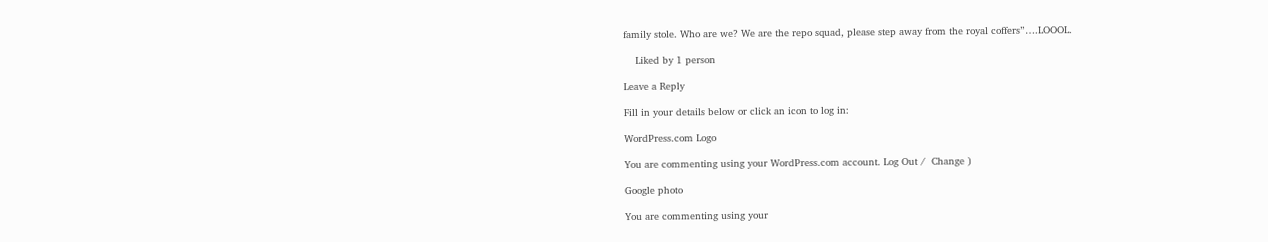family stole. Who are we? We are the repo squad, please step away from the royal coffers”….LOOOL.

    Liked by 1 person

Leave a Reply

Fill in your details below or click an icon to log in:

WordPress.com Logo

You are commenting using your WordPress.com account. Log Out /  Change )

Google photo

You are commenting using your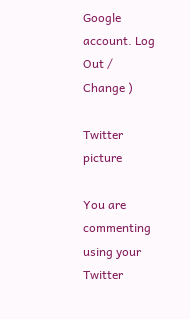Google account. Log Out /  Change )

Twitter picture

You are commenting using your Twitter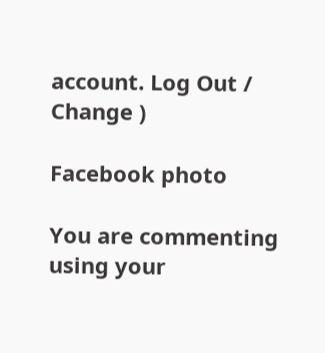account. Log Out /  Change )

Facebook photo

You are commenting using your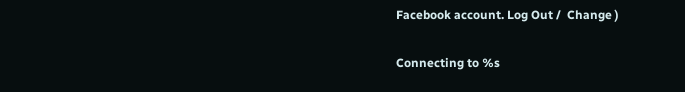Facebook account. Log Out /  Change )

Connecting to %s